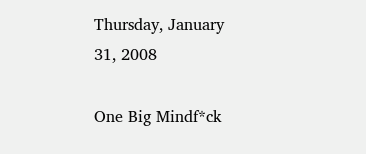Thursday, January 31, 2008

One Big Mindf*ck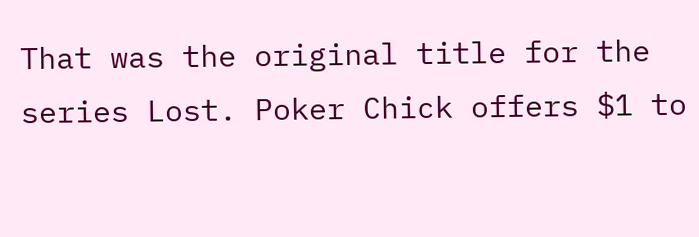That was the original title for the series Lost. Poker Chick offers $1 to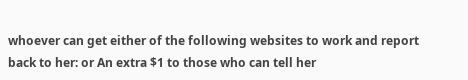whoever can get either of the following websites to work and report back to her: or An extra $1 to those who can tell her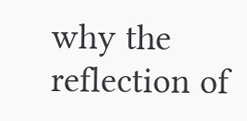why the reflection of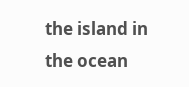the island in the ocean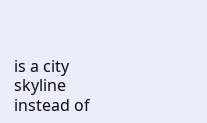is a city skyline instead of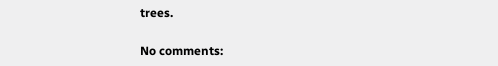trees.

No comments: